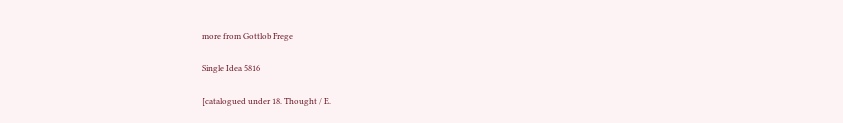more from Gottlob Frege

Single Idea 5816

[catalogued under 18. Thought / E.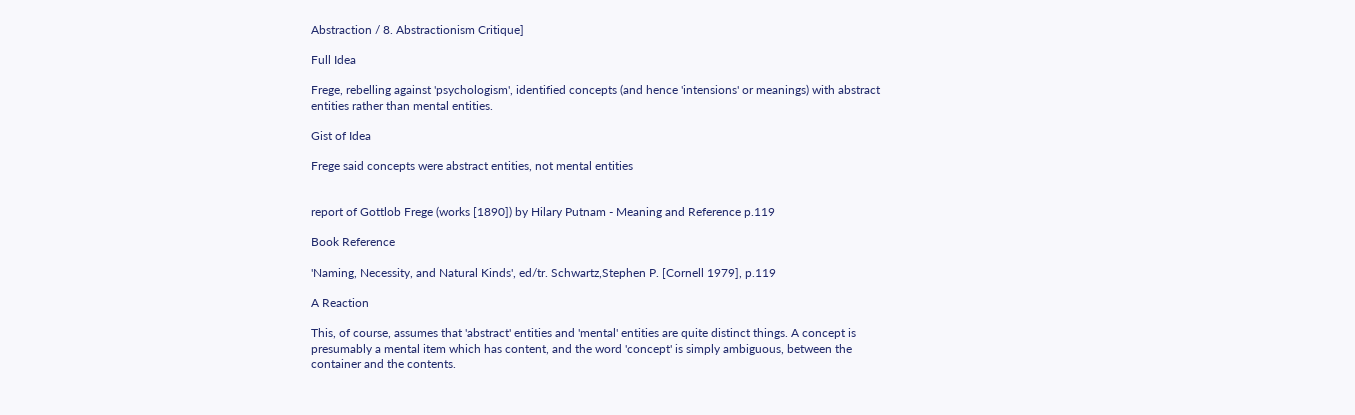Abstraction / 8. Abstractionism Critique]

Full Idea

Frege, rebelling against 'psychologism', identified concepts (and hence 'intensions' or meanings) with abstract entities rather than mental entities.

Gist of Idea

Frege said concepts were abstract entities, not mental entities


report of Gottlob Frege (works [1890]) by Hilary Putnam - Meaning and Reference p.119

Book Reference

'Naming, Necessity, and Natural Kinds', ed/tr. Schwartz,Stephen P. [Cornell 1979], p.119

A Reaction

This, of course, assumes that 'abstract' entities and 'mental' entities are quite distinct things. A concept is presumably a mental item which has content, and the word 'concept' is simply ambiguous, between the container and the contents.